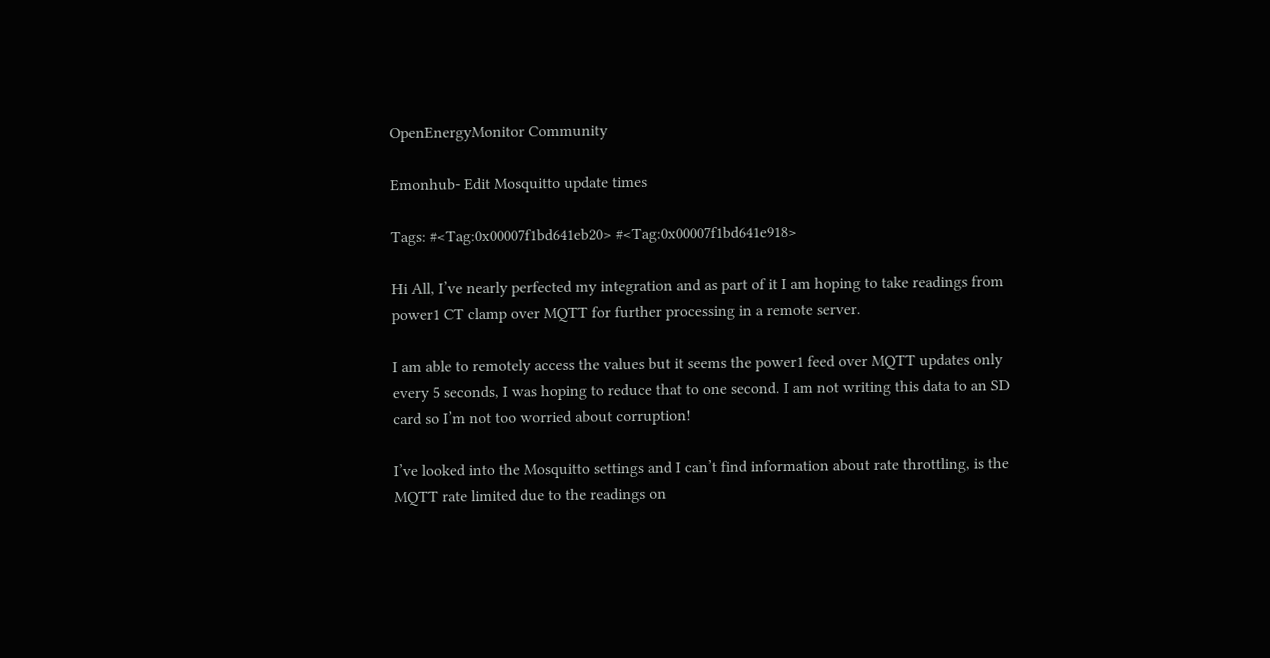OpenEnergyMonitor Community

Emonhub- Edit Mosquitto update times

Tags: #<Tag:0x00007f1bd641eb20> #<Tag:0x00007f1bd641e918>

Hi All, I’ve nearly perfected my integration and as part of it I am hoping to take readings from power1 CT clamp over MQTT for further processing in a remote server.

I am able to remotely access the values but it seems the power1 feed over MQTT updates only every 5 seconds, I was hoping to reduce that to one second. I am not writing this data to an SD card so I’m not too worried about corruption!

I’ve looked into the Mosquitto settings and I can’t find information about rate throttling, is the MQTT rate limited due to the readings on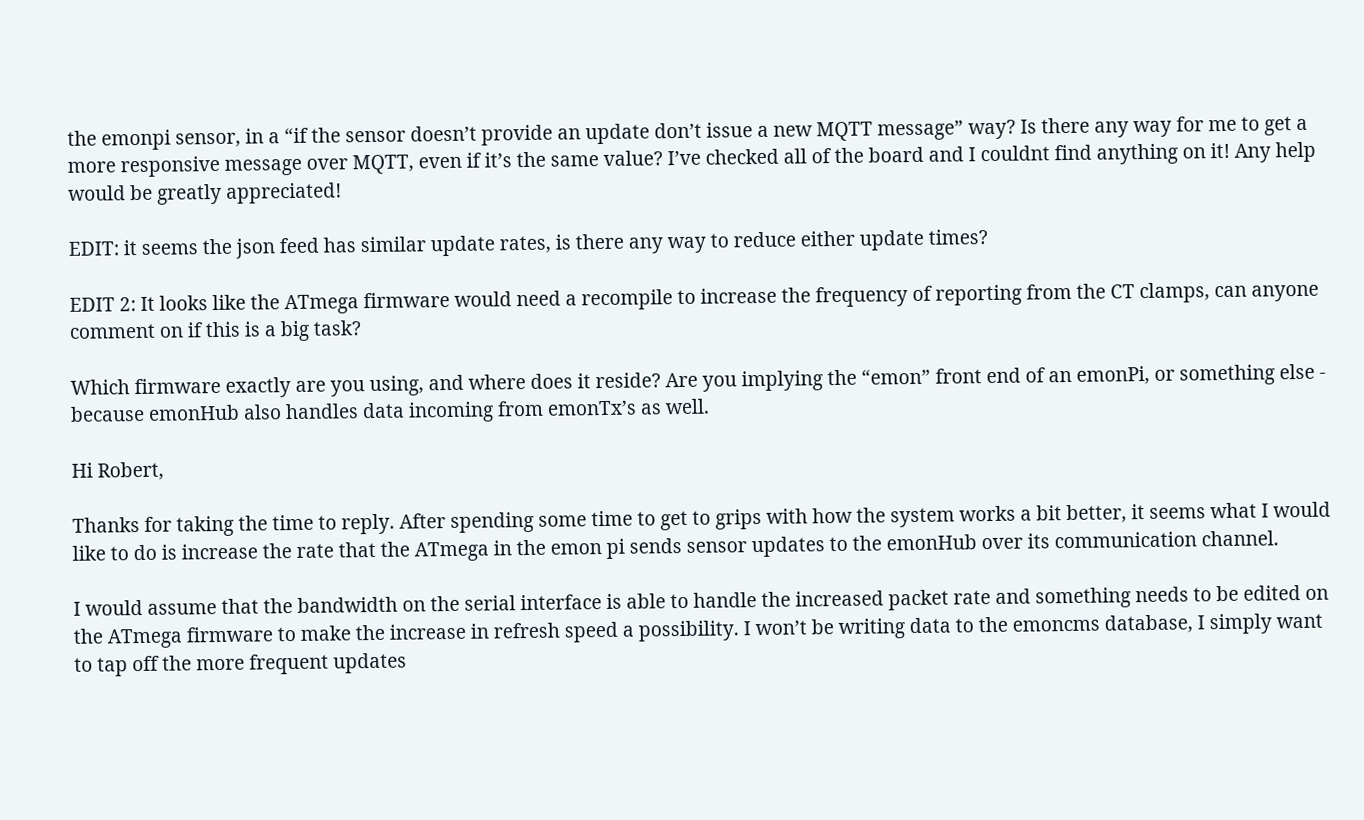the emonpi sensor, in a “if the sensor doesn’t provide an update don’t issue a new MQTT message” way? Is there any way for me to get a more responsive message over MQTT, even if it’s the same value? I’ve checked all of the board and I couldnt find anything on it! Any help would be greatly appreciated!

EDIT: it seems the json feed has similar update rates, is there any way to reduce either update times?

EDIT 2: It looks like the ATmega firmware would need a recompile to increase the frequency of reporting from the CT clamps, can anyone comment on if this is a big task?

Which firmware exactly are you using, and where does it reside? Are you implying the “emon” front end of an emonPi, or something else - because emonHub also handles data incoming from emonTx’s as well.

Hi Robert,

Thanks for taking the time to reply. After spending some time to get to grips with how the system works a bit better, it seems what I would like to do is increase the rate that the ATmega in the emon pi sends sensor updates to the emonHub over its communication channel.

I would assume that the bandwidth on the serial interface is able to handle the increased packet rate and something needs to be edited on the ATmega firmware to make the increase in refresh speed a possibility. I won’t be writing data to the emoncms database, I simply want to tap off the more frequent updates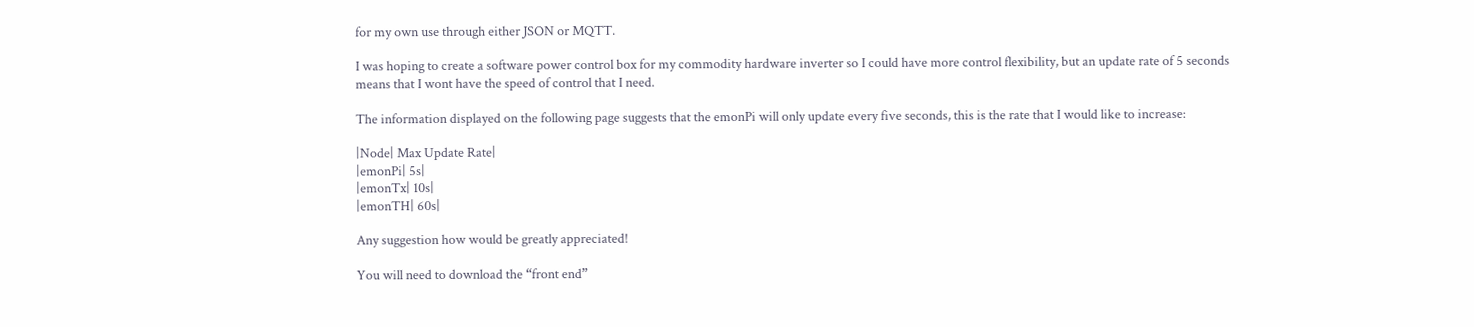for my own use through either JSON or MQTT.

I was hoping to create a software power control box for my commodity hardware inverter so I could have more control flexibility, but an update rate of 5 seconds means that I wont have the speed of control that I need.

The information displayed on the following page suggests that the emonPi will only update every five seconds, this is the rate that I would like to increase:

|Node| Max Update Rate|
|emonPi| 5s|
|emonTx| 10s|
|emonTH| 60s|

Any suggestion how would be greatly appreciated!

You will need to download the “front end”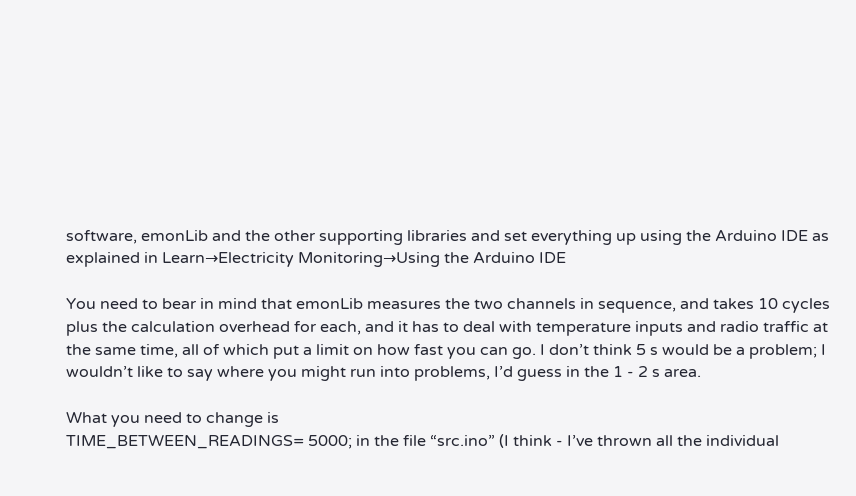software, emonLib and the other supporting libraries and set everything up using the Arduino IDE as explained in Learn→Electricity Monitoring→Using the Arduino IDE

You need to bear in mind that emonLib measures the two channels in sequence, and takes 10 cycles plus the calculation overhead for each, and it has to deal with temperature inputs and radio traffic at the same time, all of which put a limit on how fast you can go. I don’t think 5 s would be a problem; I wouldn’t like to say where you might run into problems, I’d guess in the 1 - 2 s area.

What you need to change is
TIME_BETWEEN_READINGS= 5000; in the file “src.ino” (I think - I’ve thrown all the individual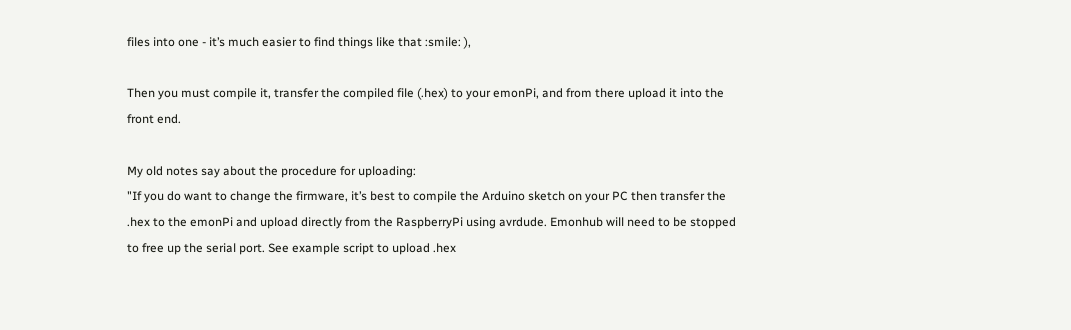files into one - it’s much easier to find things like that :smile: ),

Then you must compile it, transfer the compiled file (.hex) to your emonPi, and from there upload it into the front end.

My old notes say about the procedure for uploading:
"If you do want to change the firmware, it’s best to compile the Arduino sketch on your PC then transfer the .hex to the emonPi and upload directly from the RaspberryPi using avrdude. Emonhub will need to be stopped to free up the serial port. See example script to upload .hex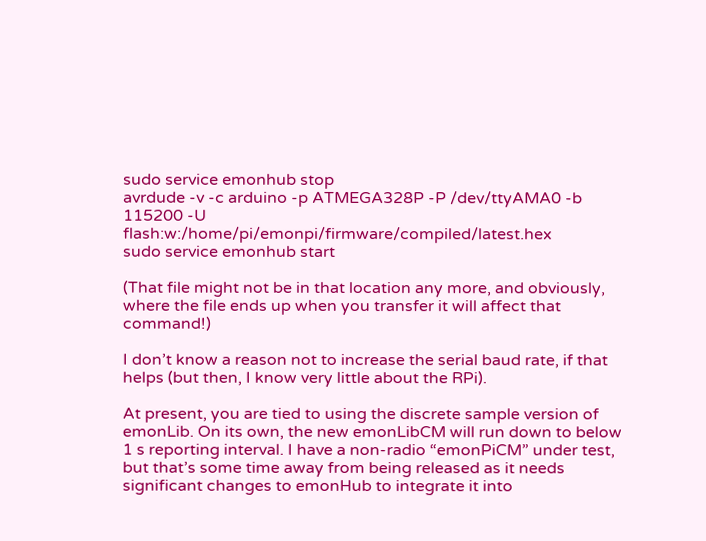sudo service emonhub stop
avrdude -v -c arduino -p ATMEGA328P -P /dev/ttyAMA0 -b 115200 -U flash:w:/home/pi/emonpi/firmware/compiled/latest.hex
sudo service emonhub start

(That file might not be in that location any more, and obviously, where the file ends up when you transfer it will affect that command!)

I don’t know a reason not to increase the serial baud rate, if that helps (but then, I know very little about the RPi).

At present, you are tied to using the discrete sample version of emonLib. On its own, the new emonLibCM will run down to below 1 s reporting interval. I have a non-radio “emonPiCM” under test, but that’s some time away from being released as it needs significant changes to emonHub to integrate it into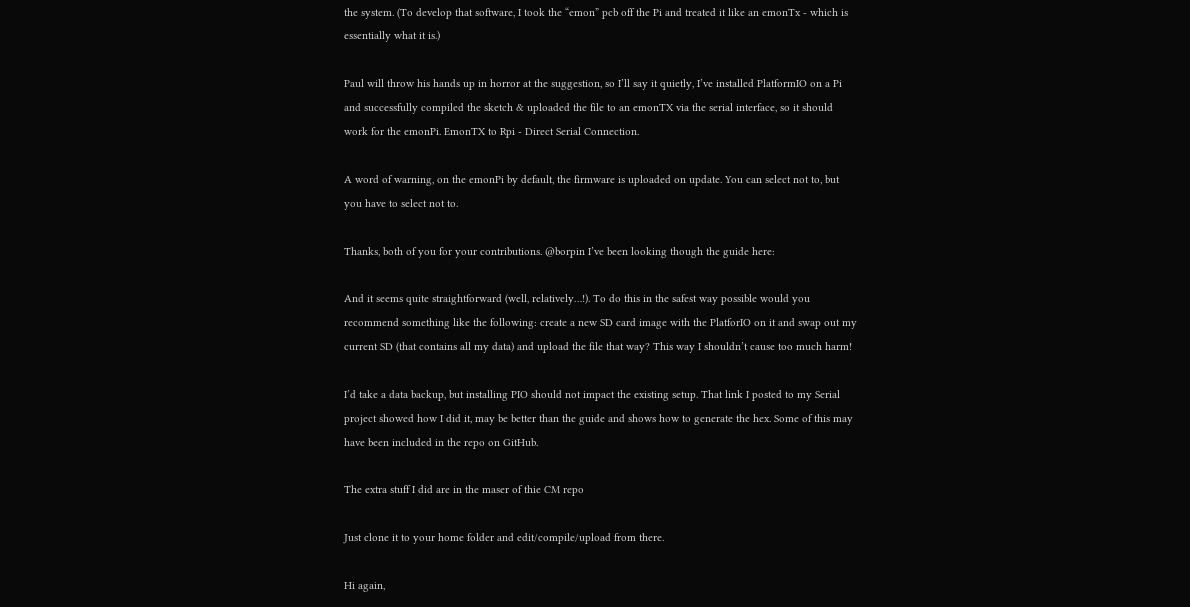the system. (To develop that software, I took the “emon” pcb off the Pi and treated it like an emonTx - which is essentially what it is.)

Paul will throw his hands up in horror at the suggestion, so I’ll say it quietly, I’ve installed PlatformIO on a Pi and successfully compiled the sketch & uploaded the file to an emonTX via the serial interface, so it should work for the emonPi. EmonTX to Rpi - Direct Serial Connection.

A word of warning, on the emonPi by default, the firmware is uploaded on update. You can select not to, but you have to select not to.

Thanks, both of you for your contributions. @borpin I’ve been looking though the guide here:

And it seems quite straightforward (well, relatively…!). To do this in the safest way possible would you recommend something like the following: create a new SD card image with the PlatforIO on it and swap out my current SD (that contains all my data) and upload the file that way? This way I shouldn’t cause too much harm!

I’d take a data backup, but installing PIO should not impact the existing setup. That link I posted to my Serial project showed how I did it, may be better than the guide and shows how to generate the hex. Some of this may have been included in the repo on GitHub.

The extra stuff I did are in the maser of thie CM repo

Just clone it to your home folder and edit/compile/upload from there.

Hi again,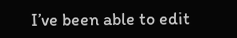I’ve been able to edit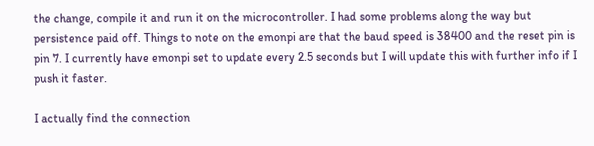the change, compile it and run it on the microcontroller. I had some problems along the way but persistence paid off. Things to note on the emonpi are that the baud speed is 38400 and the reset pin is pin 7. I currently have emonpi set to update every 2.5 seconds but I will update this with further info if I push it faster.

I actually find the connection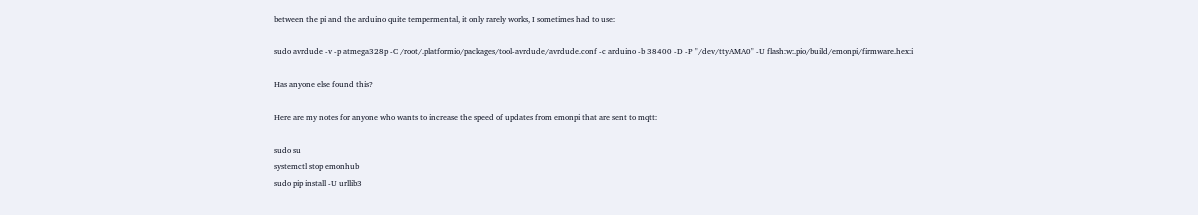between the pi and the arduino quite tempermental, it only rarely works, I sometimes had to use:

sudo avrdude -v -p atmega328p -C /root/.platformio/packages/tool-avrdude/avrdude.conf -c arduino -b 38400 -D -P "/dev/ttyAMA0" -U flash:w:.pio/build/emonpi/firmware.hex:i

Has anyone else found this?

Here are my notes for anyone who wants to increase the speed of updates from emonpi that are sent to mqtt:

sudo su
systemctl stop emonhub
sudo pip install -U urllib3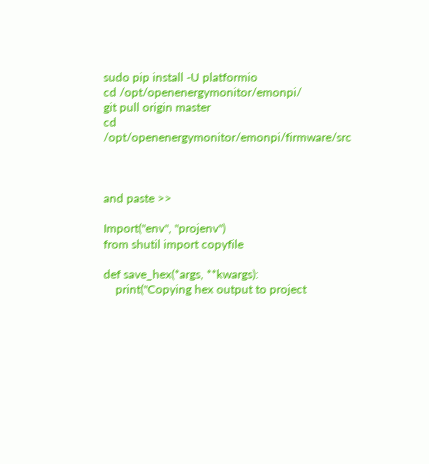sudo pip install -U platformio
cd /opt/openenergymonitor/emonpi/
git pull origin master
cd /opt/openenergymonitor/emonpi/firmware/src



and paste >>

Import("env", "projenv")
from shutil import copyfile

def save_hex(*args, **kwargs):
    print("Copying hex output to project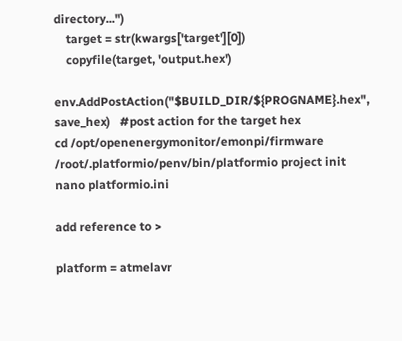directory...")
    target = str(kwargs['target'][0])
    copyfile(target, 'output.hex')

env.AddPostAction("$BUILD_DIR/${PROGNAME}.hex", save_hex)   #post action for the target hex
cd /opt/openenergymonitor/emonpi/firmware
/root/.platformio/penv/bin/platformio project init
nano platformio.ini

add reference to >

platform = atmelavr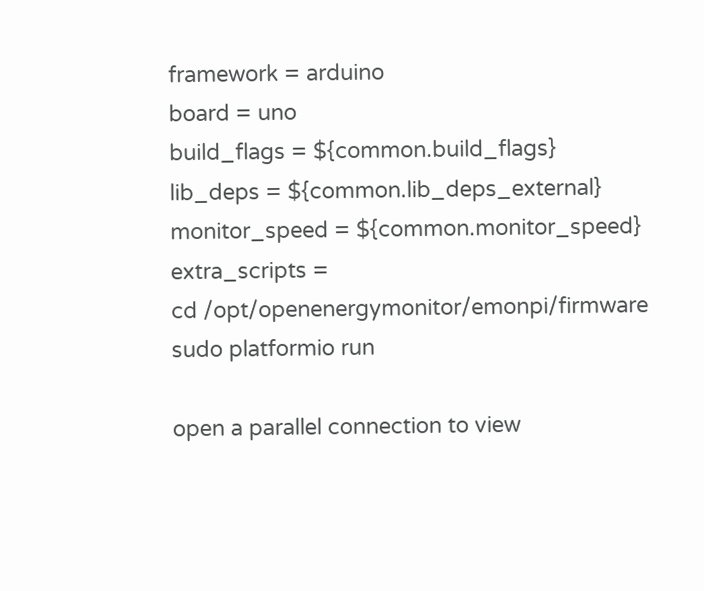framework = arduino
board = uno
build_flags = ${common.build_flags}
lib_deps = ${common.lib_deps_external}
monitor_speed = ${common.monitor_speed}
extra_scripts =
cd /opt/openenergymonitor/emonpi/firmware
sudo platformio run

open a parallel connection to view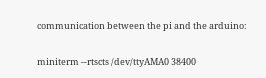communication between the pi and the arduino:

miniterm --rtscts /dev/ttyAMA0 38400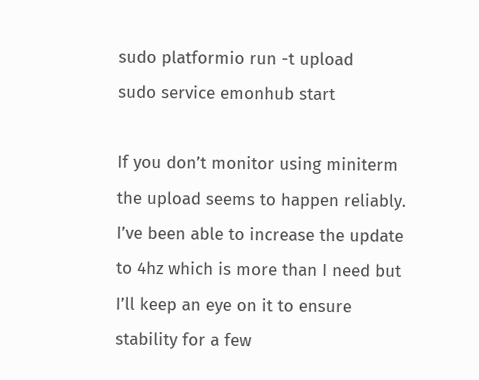sudo platformio run -t upload
sudo service emonhub start

If you don’t monitor using miniterm the upload seems to happen reliably. I’ve been able to increase the update to 4hz which is more than I need but I’ll keep an eye on it to ensure stability for a few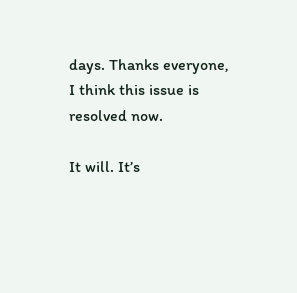days. Thanks everyone, I think this issue is resolved now.

It will. It’s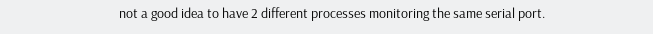not a good idea to have 2 different processes monitoring the same serial port.